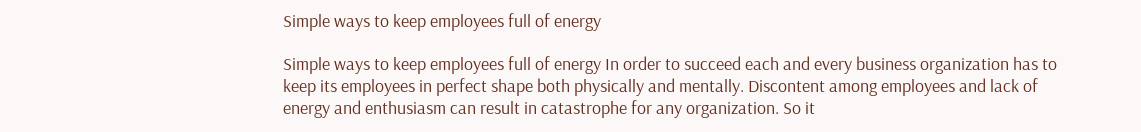Simple ways to keep employees full of energy

Simple ways to keep employees full of energy In order to succeed each and every business organization has to keep its employees in perfect shape both physically and mentally. Discontent among employees and lack of energy and enthusiasm can result in catastrophe for any organization. So it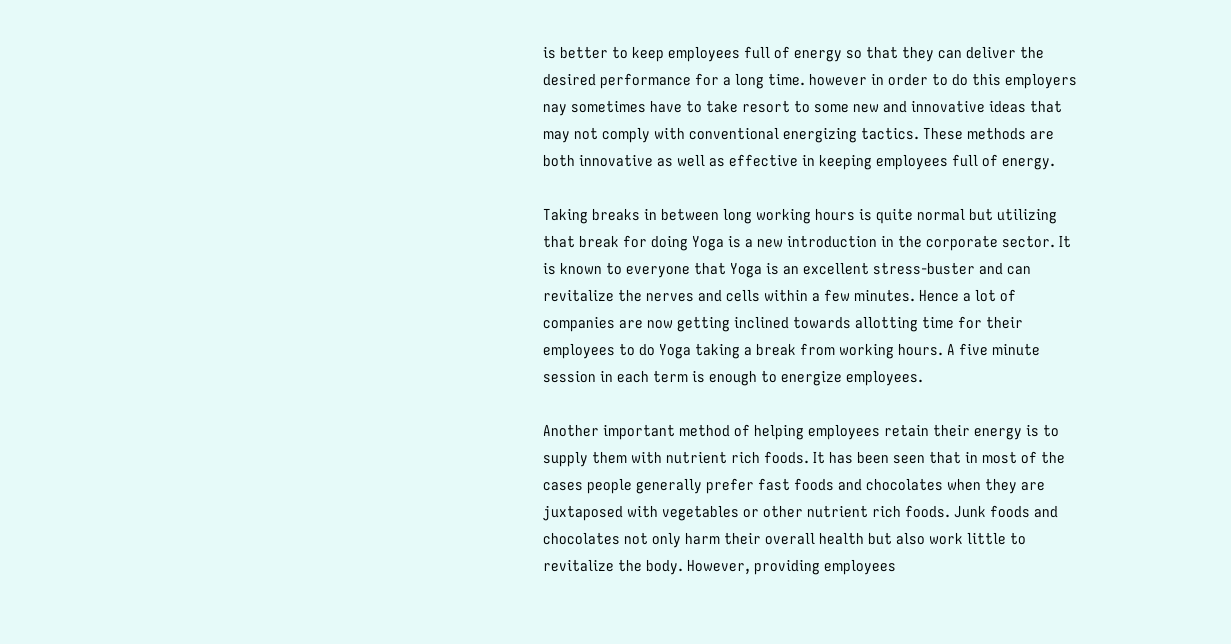is better to keep employees full of energy so that they can deliver the desired performance for a long time. however in order to do this employers nay sometimes have to take resort to some new and innovative ideas that may not comply with conventional energizing tactics. These methods are both innovative as well as effective in keeping employees full of energy.

Taking breaks in between long working hours is quite normal but utilizing that break for doing Yoga is a new introduction in the corporate sector. It is known to everyone that Yoga is an excellent stress-buster and can revitalize the nerves and cells within a few minutes. Hence a lot of companies are now getting inclined towards allotting time for their employees to do Yoga taking a break from working hours. A five minute session in each term is enough to energize employees.

Another important method of helping employees retain their energy is to supply them with nutrient rich foods. It has been seen that in most of the cases people generally prefer fast foods and chocolates when they are juxtaposed with vegetables or other nutrient rich foods. Junk foods and chocolates not only harm their overall health but also work little to revitalize the body. However, providing employees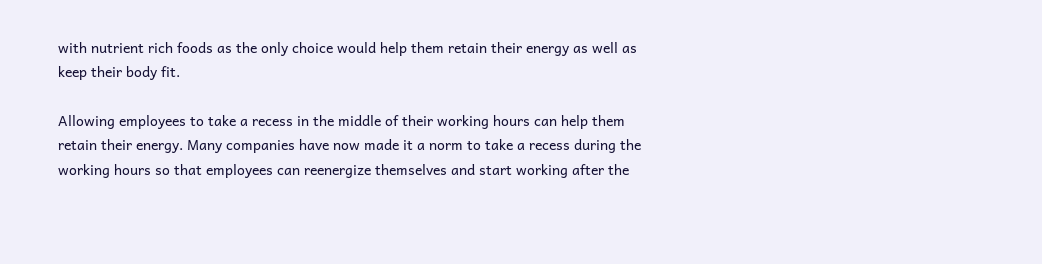with nutrient rich foods as the only choice would help them retain their energy as well as keep their body fit.

Allowing employees to take a recess in the middle of their working hours can help them retain their energy. Many companies have now made it a norm to take a recess during the working hours so that employees can reenergize themselves and start working after the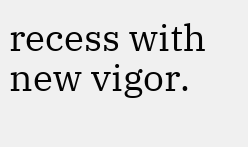recess with new vigor.